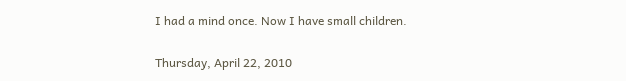I had a mind once. Now I have small children.

Thursday, April 22, 2010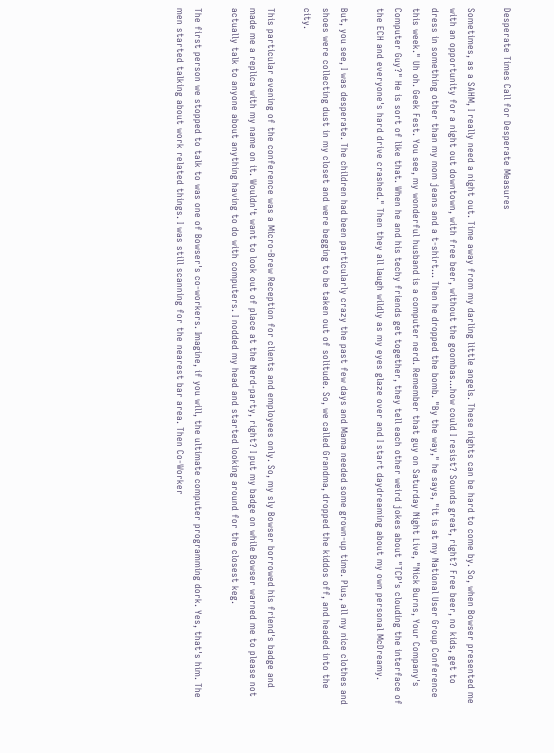Desperate Times Call for Desperate Measures

Sometimes, as a SAHM, I really need a night out. Time away from my darling little angels. These nights can be hard to come by. So, when Bowser presented me with an opportunity for a night out downtown, with free beer, without the goombas...how could I resist? Sounds great, right? Free beer, no kids, get to dress in something other than my mom jeans and a t-shirt... Then he dropped the bomb. "By the way," he says, "it is at my National User Group Conference this week." Uh oh. Geek Fest. You see, my wonderful husband is a computer nerd. Remember that guy on Saturday Night Live, "Nick Burns, Your Company's Computer Guy?" He is sort of like that. When he and his techy friends get together, they tell each other weird jokes about "TCP's clouding the interface of the ECH and everyone's hard drive crashed." Then they all laugh wildly as my eyes glaze over and I start daydreaming about my own personal McDreamy.

But, you see, I was desperate. The children had been particularly crazy the past few days and Mama needed some grown-up time. Plus, all my nice clothes and shoes were collecting dust in my closet and were begging to be taken out of solitude. So, we called Grandma, dropped the kiddos off, and headed into the city.

This particular evening of the conference was a Micro-Brew Reception for clients and employees only. So, my sly Bowser borrowed his friend's badge and made me a replica with my name on it. Wouldn't want to look out of place at the Nerd-party, right? I put my badge on while Bowser warned me to please not actually talk to anyone about anything having to do with computers. I nodded my head and started looking around for the closest keg.

The first person we stopped to talk to was one of Bowser's co-workers. Imagine, if you will, the ultimate computer programming dork. Yes, that's him. The men started talking about work related things. I was still scanning for the nearest bar area. Then Co-Worker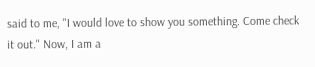said to me, "I would love to show you something. Come check it out." Now, I am a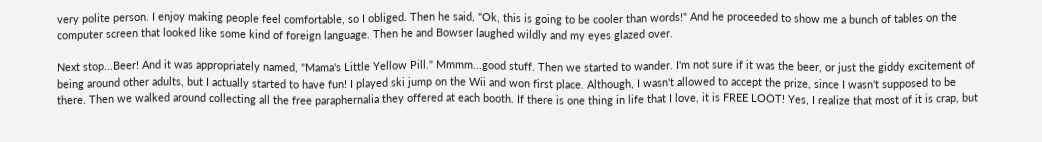very polite person. I enjoy making people feel comfortable, so I obliged. Then he said, "Ok, this is going to be cooler than words!" And he proceeded to show me a bunch of tables on the computer screen that looked like some kind of foreign language. Then he and Bowser laughed wildly and my eyes glazed over.

Next stop...Beer! And it was appropriately named, "Mama's Little Yellow Pill." Mmmm...good stuff. Then we started to wander. I'm not sure if it was the beer, or just the giddy excitement of being around other adults, but I actually started to have fun! I played ski jump on the Wii and won first place. Although, I wasn't allowed to accept the prize, since I wasn't supposed to be there. Then we walked around collecting all the free paraphernalia they offered at each booth. If there is one thing in life that I love, it is FREE LOOT! Yes, I realize that most of it is crap, but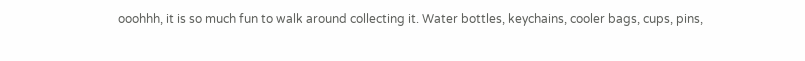ooohhh, it is so much fun to walk around collecting it. Water bottles, keychains, cooler bags, cups, pins,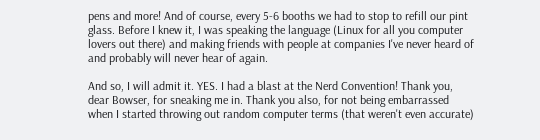pens and more! And of course, every 5-6 booths we had to stop to refill our pint glass. Before I knew it, I was speaking the language (Linux for all you computer lovers out there) and making friends with people at companies I've never heard of and probably will never hear of again.

And so, I will admit it. YES. I had a blast at the Nerd Convention! Thank you, dear Bowser, for sneaking me in. Thank you also, for not being embarrassed when I started throwing out random computer terms (that weren't even accurate)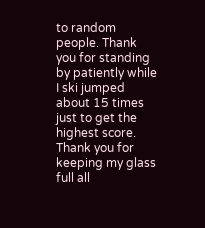to random people. Thank you for standing by patiently while I ski jumped about 15 times just to get the highest score. Thank you for keeping my glass full all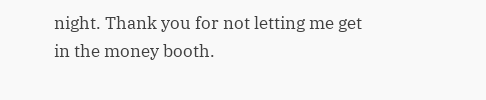night. Thank you for not letting me get in the money booth.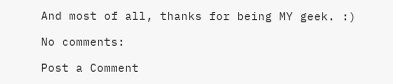And most of all, thanks for being MY geek. :)

No comments:

Post a Comment